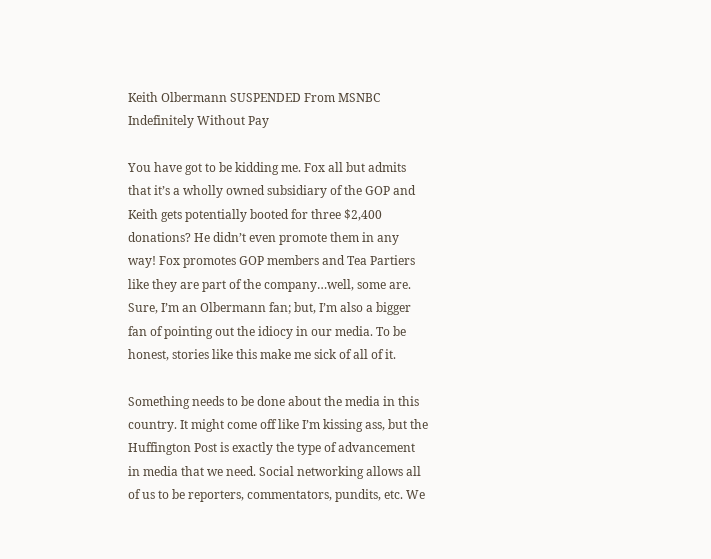Keith Olbermann SUSPENDED From MSNBC Indefinitely Without Pay

You have got to be kidding me. Fox all but admits that it’s a wholly owned subsidiary of the GOP and Keith gets potentially booted for three $2,400 donations? He didn’t even promote them in any way! Fox promotes GOP members and Tea Partiers like they are part of the company…well, some are. Sure, I’m an Olbermann fan; but, I’m also a bigger fan of pointing out the idiocy in our media. To be honest, stories like this make me sick of all of it.

Something needs to be done about the media in this country. It might come off like I’m kissing ass, but the Huffington Post is exactly the type of advancement in media that we need. Social networking allows all of us to be reporters, commentators, pundits, etc. We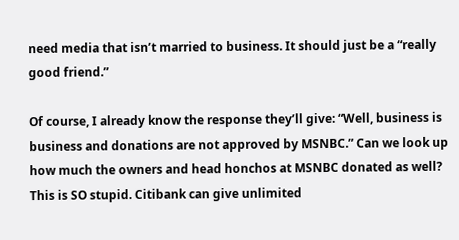need media that isn’t married to business. It should just be a “really good friend.”

Of course, I already know the response they’ll give: “Well, business is business and donations are not approved by MSNBC.” Can we look up how much the owners and head honchos at MSNBC donated as well? This is SO stupid. Citibank can give unlimited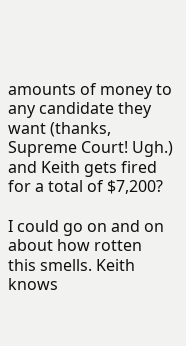amounts of money to any candidate they want (thanks, Supreme Court! Ugh.) and Keith gets fired for a total of $7,200?

I could go on and on about how rotten this smells. Keith knows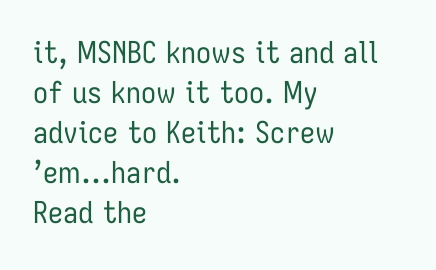it, MSNBC knows it and all of us know it too. My advice to Keith: Screw ’em…hard.
Read the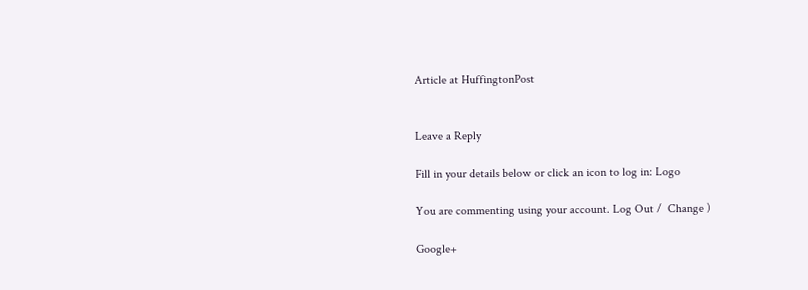Article at HuffingtonPost


Leave a Reply

Fill in your details below or click an icon to log in: Logo

You are commenting using your account. Log Out /  Change )

Google+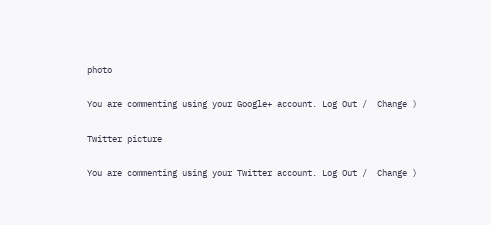photo

You are commenting using your Google+ account. Log Out /  Change )

Twitter picture

You are commenting using your Twitter account. Log Out /  Change )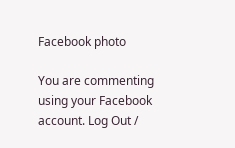Facebook photo

You are commenting using your Facebook account. Log Out /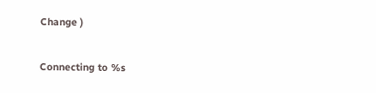Change )


Connecting to %s